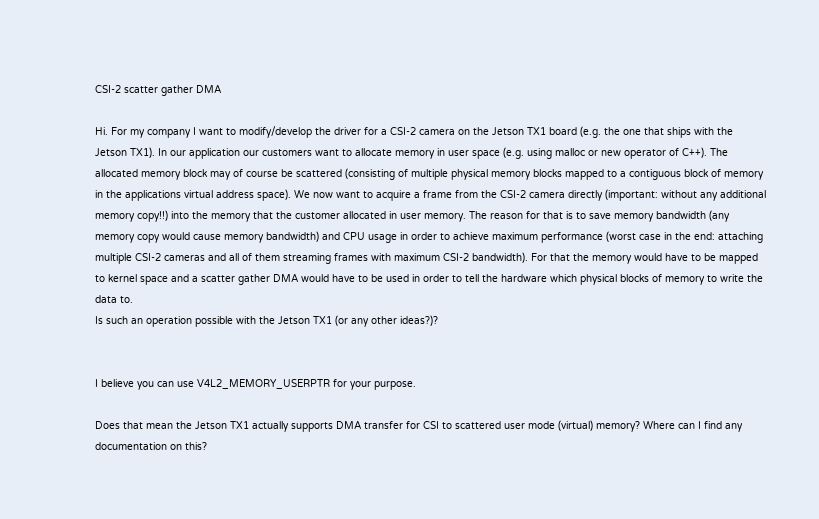CSI-2 scatter gather DMA

Hi. For my company I want to modify/develop the driver for a CSI-2 camera on the Jetson TX1 board (e.g. the one that ships with the Jetson TX1). In our application our customers want to allocate memory in user space (e.g. using malloc or new operator of C++). The allocated memory block may of course be scattered (consisting of multiple physical memory blocks mapped to a contiguous block of memory in the applications virtual address space). We now want to acquire a frame from the CSI-2 camera directly (important: without any additional memory copy!!) into the memory that the customer allocated in user memory. The reason for that is to save memory bandwidth (any memory copy would cause memory bandwidth) and CPU usage in order to achieve maximum performance (worst case in the end: attaching multiple CSI-2 cameras and all of them streaming frames with maximum CSI-2 bandwidth). For that the memory would have to be mapped to kernel space and a scatter gather DMA would have to be used in order to tell the hardware which physical blocks of memory to write the data to.
Is such an operation possible with the Jetson TX1 (or any other ideas?)?


I believe you can use V4L2_MEMORY_USERPTR for your purpose.

Does that mean the Jetson TX1 actually supports DMA transfer for CSI to scattered user mode (virtual) memory? Where can I find any documentation on this?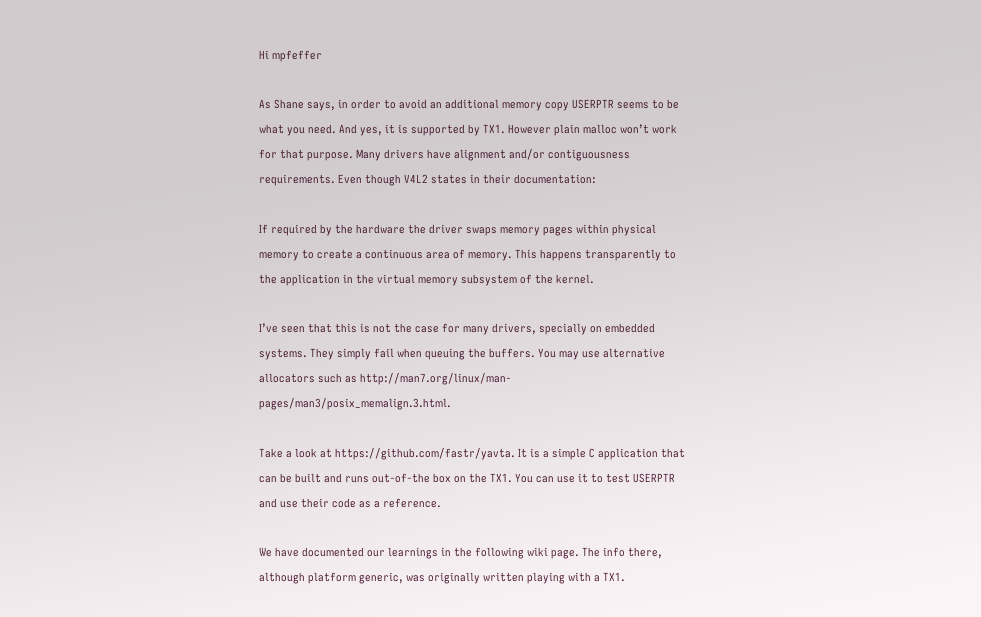Hi mpfeffer

As Shane says, in order to avoid an additional memory copy USERPTR seems to be what you need. And yes, it is supported by TX1. However plain malloc won’t work for that purpose. Many drivers have alignment and/or contiguousness requirements. Even though V4L2 states in their documentation:

If required by the hardware the driver swaps memory pages within physical memory to create a continuous area of memory. This happens transparently to the application in the virtual memory subsystem of the kernel.

I’ve seen that this is not the case for many drivers, specially on embedded systems. They simply fail when queuing the buffers. You may use alternative allocators such as http://man7.org/linux/man-pages/man3/posix_memalign.3.html.

Take a look at https://github.com/fastr/yavta. It is a simple C application that can be built and runs out-of-the box on the TX1. You can use it to test USERPTR and use their code as a reference.

We have documented our learnings in the following wiki page. The info there, although platform generic, was originally written playing with a TX1.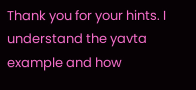Thank you for your hints. I understand the yavta example and how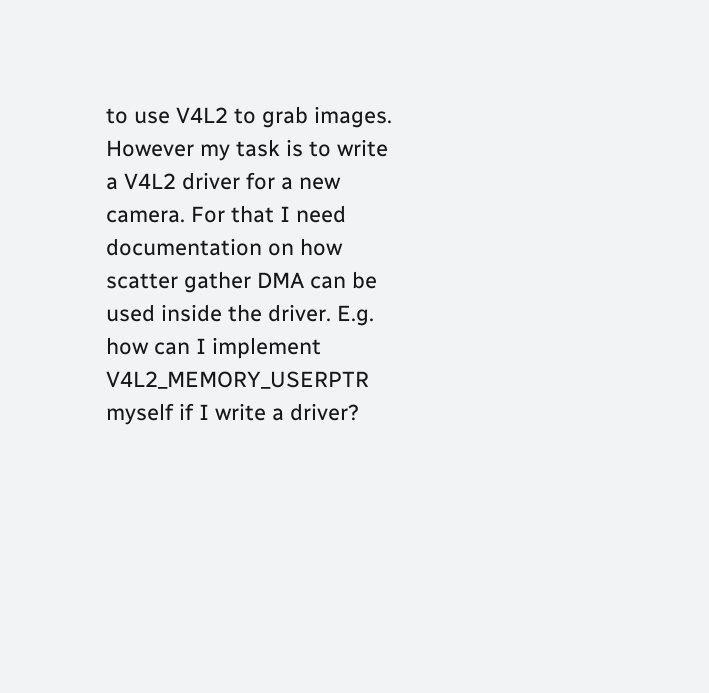to use V4L2 to grab images. However my task is to write a V4L2 driver for a new camera. For that I need documentation on how scatter gather DMA can be used inside the driver. E.g. how can I implement V4L2_MEMORY_USERPTR myself if I write a driver?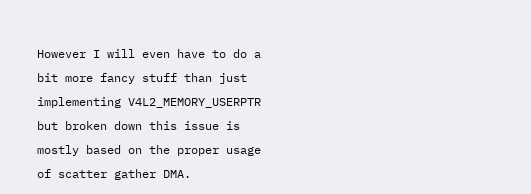However I will even have to do a bit more fancy stuff than just implementing V4L2_MEMORY_USERPTR but broken down this issue is mostly based on the proper usage of scatter gather DMA.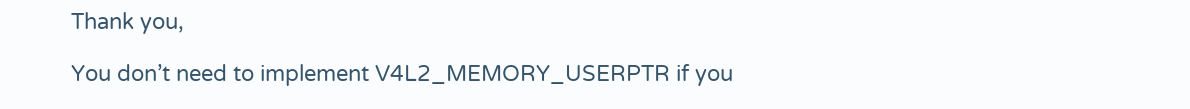Thank you,

You don’t need to implement V4L2_MEMORY_USERPTR if you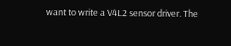want to write a V4L2 sensor driver. The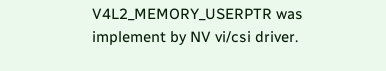V4L2_MEMORY_USERPTR was implement by NV vi/csi driver.